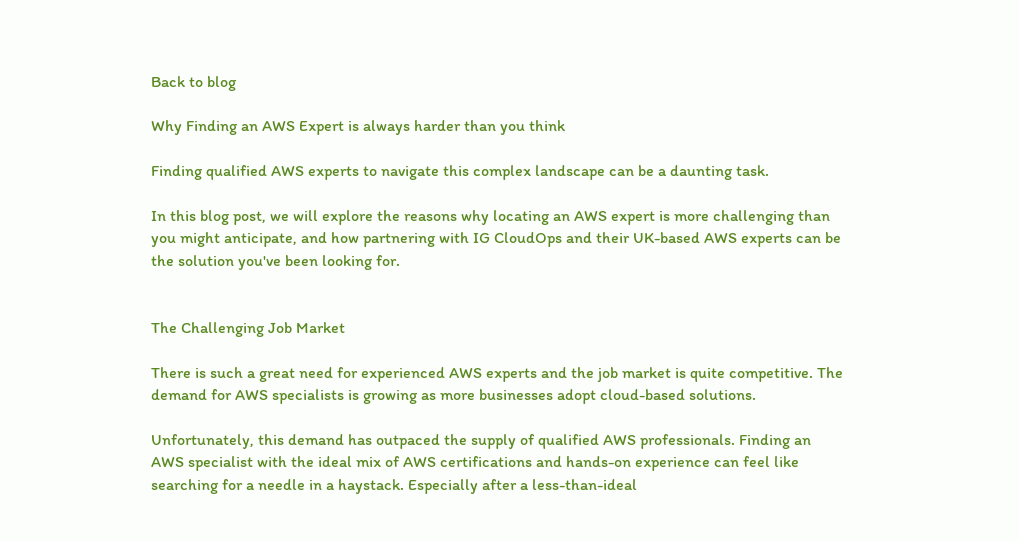Back to blog

Why Finding an AWS Expert is always harder than you think

Finding qualified AWS experts to navigate this complex landscape can be a daunting task.

In this blog post, we will explore the reasons why locating an AWS expert is more challenging than you might anticipate, and how partnering with IG CloudOps and their UK-based AWS experts can be the solution you've been looking for.


The Challenging Job Market

There is such a great need for experienced AWS experts and the job market is quite competitive. The demand for AWS specialists is growing as more businesses adopt cloud-based solutions.

Unfortunately, this demand has outpaced the supply of qualified AWS professionals. Finding an AWS specialist with the ideal mix of AWS certifications and hands-on experience can feel like searching for a needle in a haystack. Especially after a less-than-ideal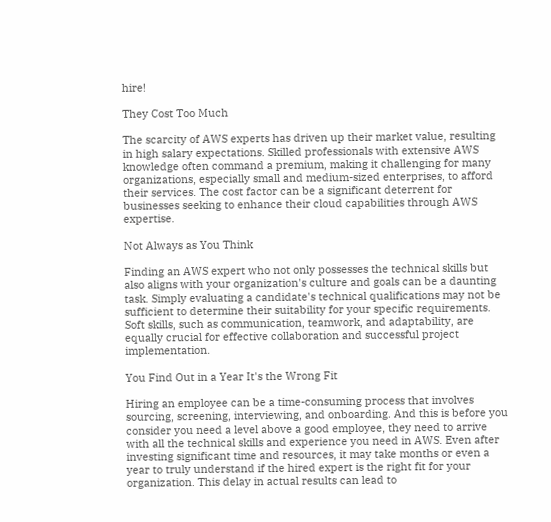hire!

They Cost Too Much

The scarcity of AWS experts has driven up their market value, resulting in high salary expectations. Skilled professionals with extensive AWS knowledge often command a premium, making it challenging for many organizations, especially small and medium-sized enterprises, to afford their services. The cost factor can be a significant deterrent for businesses seeking to enhance their cloud capabilities through AWS expertise.

Not Always as You Think

Finding an AWS expert who not only possesses the technical skills but also aligns with your organization's culture and goals can be a daunting task. Simply evaluating a candidate's technical qualifications may not be sufficient to determine their suitability for your specific requirements. Soft skills, such as communication, teamwork, and adaptability, are equally crucial for effective collaboration and successful project implementation.

You Find Out in a Year It's the Wrong Fit

Hiring an employee can be a time-consuming process that involves sourcing, screening, interviewing, and onboarding. And this is before you consider you need a level above a good employee, they need to arrive with all the technical skills and experience you need in AWS. Even after investing significant time and resources, it may take months or even a year to truly understand if the hired expert is the right fit for your organization. This delay in actual results can lead to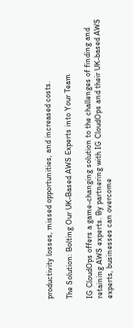productivity losses, missed opportunities, and increased costs.

The Solution: Bolting Our UK-Based AWS Experts into Your Team

IG CloudOps offers a game-changing solution to the challenges of finding and retaining AWS experts. By partnering with IG CloudOps and their UK-based AWS experts, businesses can overcome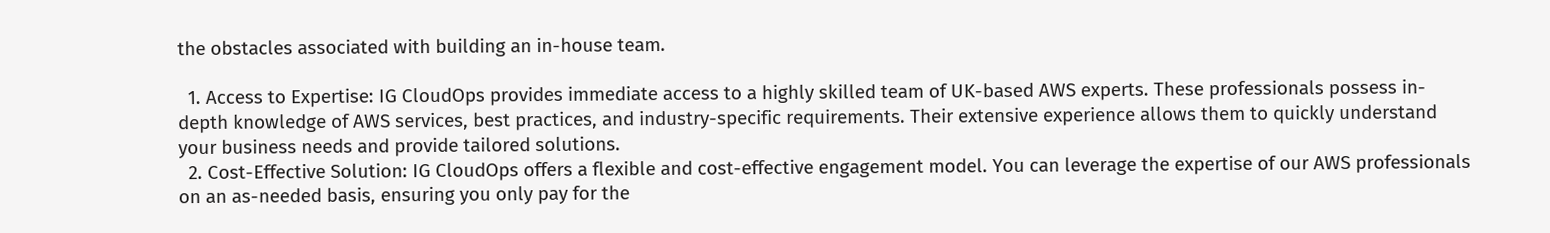the obstacles associated with building an in-house team.

  1. Access to Expertise: IG CloudOps provides immediate access to a highly skilled team of UK-based AWS experts. These professionals possess in-depth knowledge of AWS services, best practices, and industry-specific requirements. Their extensive experience allows them to quickly understand your business needs and provide tailored solutions.
  2. Cost-Effective Solution: IG CloudOps offers a flexible and cost-effective engagement model. You can leverage the expertise of our AWS professionals on an as-needed basis, ensuring you only pay for the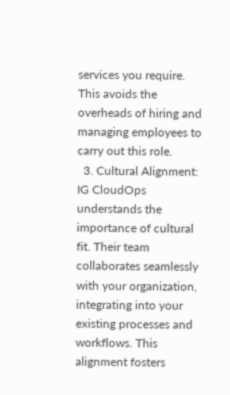services you require. This avoids the overheads of hiring and managing employees to carry out this role.
  3. Cultural Alignment: IG CloudOps understands the importance of cultural fit. Their team collaborates seamlessly with your organization, integrating into your existing processes and workflows. This alignment fosters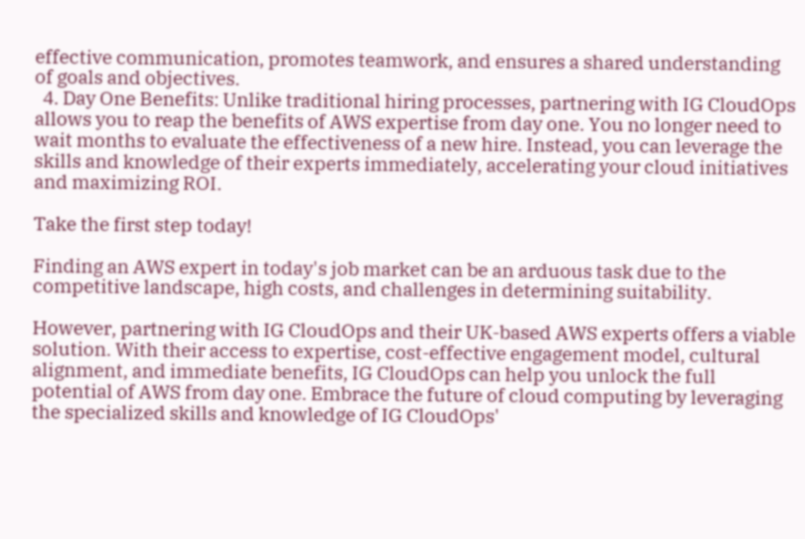effective communication, promotes teamwork, and ensures a shared understanding of goals and objectives.
  4. Day One Benefits: Unlike traditional hiring processes, partnering with IG CloudOps allows you to reap the benefits of AWS expertise from day one. You no longer need to wait months to evaluate the effectiveness of a new hire. Instead, you can leverage the skills and knowledge of their experts immediately, accelerating your cloud initiatives and maximizing ROI.

Take the first step today!

Finding an AWS expert in today's job market can be an arduous task due to the competitive landscape, high costs, and challenges in determining suitability.

However, partnering with IG CloudOps and their UK-based AWS experts offers a viable solution. With their access to expertise, cost-effective engagement model, cultural alignment, and immediate benefits, IG CloudOps can help you unlock the full potential of AWS from day one. Embrace the future of cloud computing by leveraging the specialized skills and knowledge of IG CloudOps'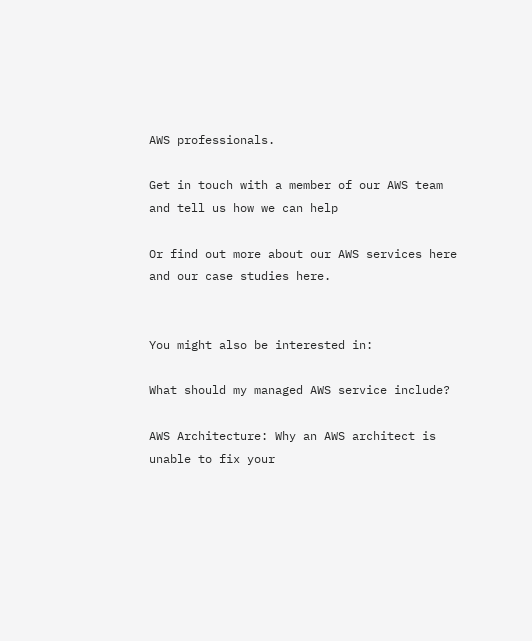AWS professionals.

Get in touch with a member of our AWS team and tell us how we can help

Or find out more about our AWS services here and our case studies here.


You might also be interested in:

What should my managed AWS service include?

AWS Architecture: Why an AWS architect is unable to fix your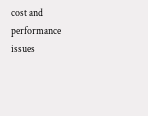cost and performance issues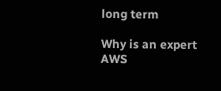long term

Why is an expert AWS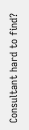Consultant hard to find?